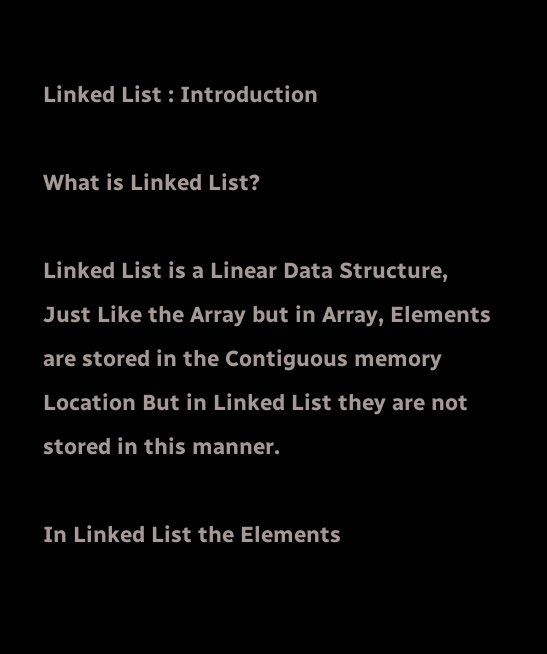Linked List : Introduction

What is Linked List?

Linked List is a Linear Data Structure, Just Like the Array but in Array, Elements are stored in the Contiguous memory Location But in Linked List they are not stored in this manner.

In Linked List the Elements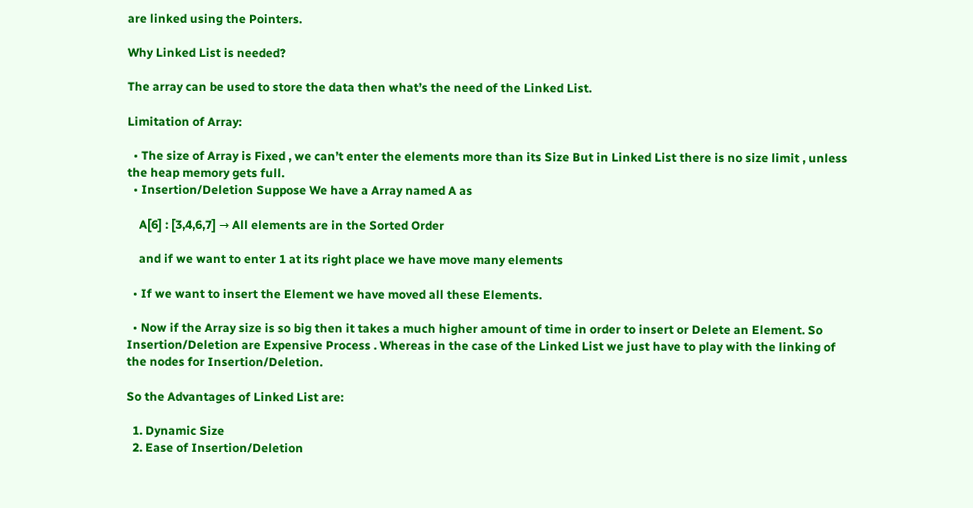are linked using the Pointers.

Why Linked List is needed?

The array can be used to store the data then what’s the need of the Linked List.

Limitation of Array:

  • The size of Array is Fixed , we can’t enter the elements more than its Size But in Linked List there is no size limit , unless the heap memory gets full.
  • Insertion/Deletion Suppose We have a Array named A as

    A[6] : [3,4,6,7] → All elements are in the Sorted Order

    and if we want to enter 1 at its right place we have move many elements

  • If we want to insert the Element we have moved all these Elements.

  • Now if the Array size is so big then it takes a much higher amount of time in order to insert or Delete an Element. So Insertion/Deletion are Expensive Process . Whereas in the case of the Linked List we just have to play with the linking of the nodes for Insertion/Deletion.

So the Advantages of Linked List are:

  1. Dynamic Size
  2. Ease of Insertion/Deletion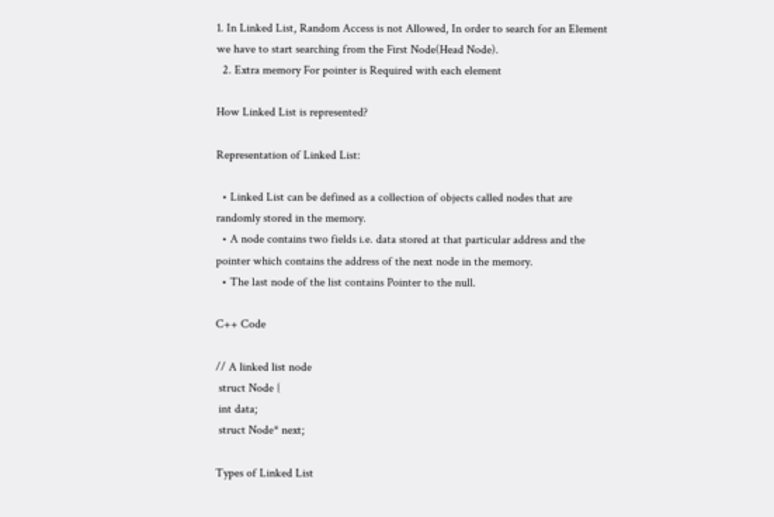1. In Linked List, Random Access is not Allowed, In order to search for an Element we have to start searching from the First Node(Head Node).
  2. Extra memory For pointer is Required with each element

How Linked List is represented?

Representation of Linked List:

  • Linked List can be defined as a collection of objects called nodes that are randomly stored in the memory.
  • A node contains two fields i.e. data stored at that particular address and the pointer which contains the address of the next node in the memory.
  • The last node of the list contains Pointer to the null.

C++ Code

// A linked list node
 struct Node {
 int data;
 struct Node* next;

Types of Linked List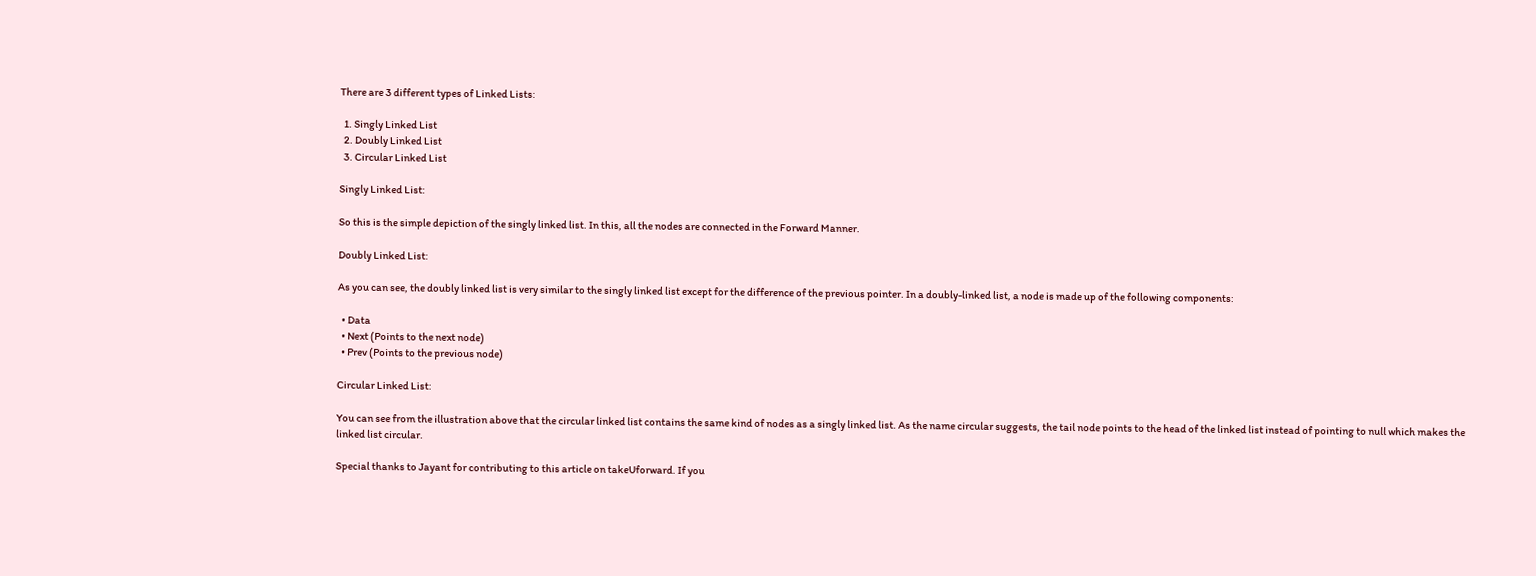There are 3 different types of Linked Lists:

  1. Singly Linked List
  2. Doubly Linked List
  3. Circular Linked List

Singly Linked List:

So this is the simple depiction of the singly linked list. In this, all the nodes are connected in the Forward Manner.

Doubly Linked List:

As you can see, the doubly linked list is very similar to the singly linked list except for the difference of the previous pointer. In a doubly-linked list, a node is made up of the following components:

  • Data
  • Next (Points to the next node)
  • Prev (Points to the previous node)

Circular Linked List:

You can see from the illustration above that the circular linked list contains the same kind of nodes as a singly linked list. As the name circular suggests, the tail node points to the head of the linked list instead of pointing to null which makes the linked list circular.

Special thanks to Jayant for contributing to this article on takeUforward. If you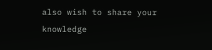also wish to share your knowledge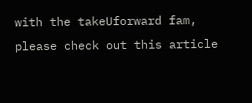with the takeUforward fam, please check out this article